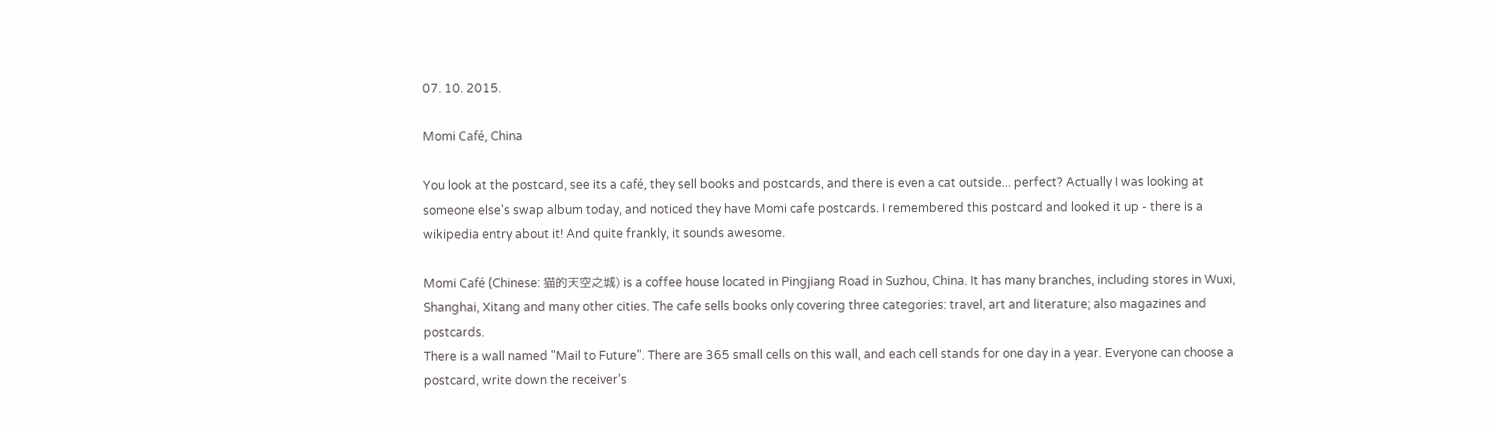07. 10. 2015.

Momi Café, China

You look at the postcard, see its a café, they sell books and postcards, and there is even a cat outside... perfect? Actually I was looking at someone else's swap album today, and noticed they have Momi cafe postcards. I remembered this postcard and looked it up - there is a wikipedia entry about it! And quite frankly, it sounds awesome.

Momi Café (Chinese: 猫的天空之城) is a coffee house located in Pingjiang Road in Suzhou, China. It has many branches, including stores in Wuxi, Shanghai, Xitang and many other cities. The cafe sells books only covering three categories: travel, art and literature; also magazines and postcards.
There is a wall named "Mail to Future". There are 365 small cells on this wall, and each cell stands for one day in a year. Everyone can choose a postcard, write down the receiver’s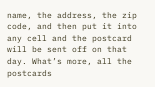name, the address, the zip code, and then put it into any cell and the postcard will be sent off on that day. What’s more, all the postcards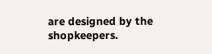are designed by the shopkeepers.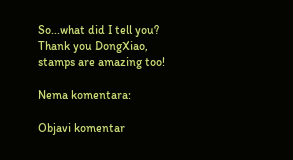So...what did I tell you? Thank you DongXiao, stamps are amazing too!

Nema komentara:

Objavi komentar